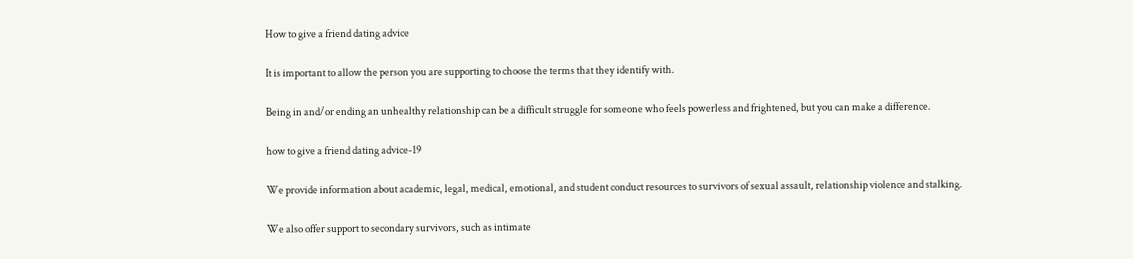How to give a friend dating advice

It is important to allow the person you are supporting to choose the terms that they identify with.

Being in and/or ending an unhealthy relationship can be a difficult struggle for someone who feels powerless and frightened, but you can make a difference.

how to give a friend dating advice-19

We provide information about academic, legal, medical, emotional, and student conduct resources to survivors of sexual assault, relationship violence and stalking.

We also offer support to secondary survivors, such as intimate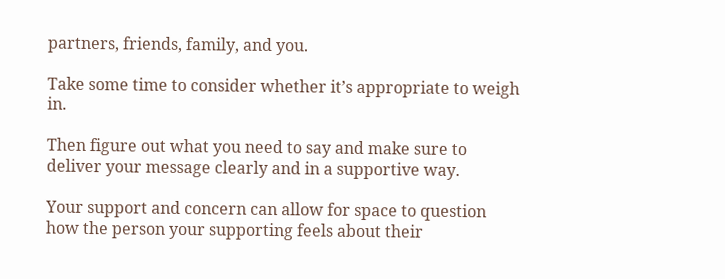partners, friends, family, and you.

Take some time to consider whether it’s appropriate to weigh in.

Then figure out what you need to say and make sure to deliver your message clearly and in a supportive way.

Your support and concern can allow for space to question how the person your supporting feels about their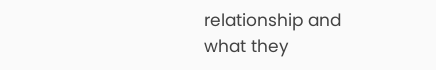relationship and what they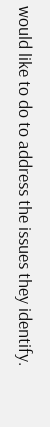would like to do to address the issues they identify.